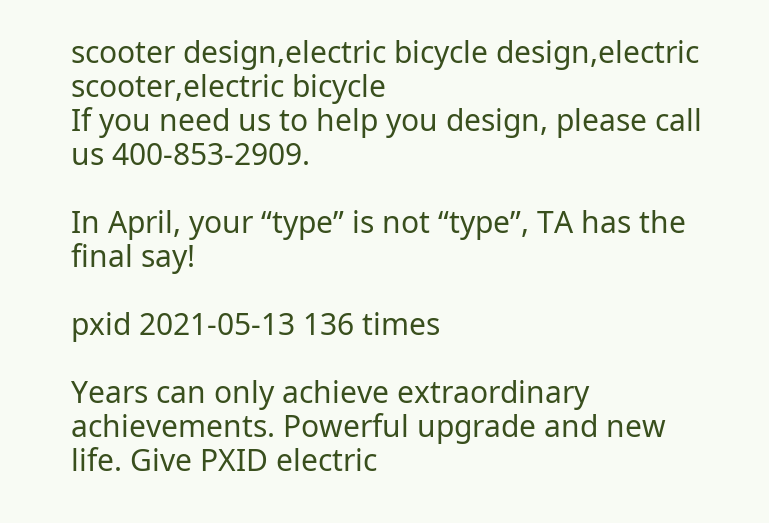scooter design,electric bicycle design,electric scooter,electric bicycle
If you need us to help you design, please call us 400-853-2909.

In April, your “type” is not “type”, TA has the final say!

pxid 2021-05-13 136 times

Years can only achieve extraordinary achievements. Powerful upgrade and new life. Give PXID electric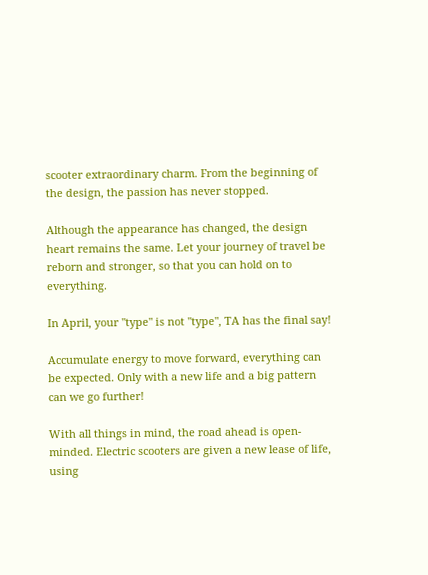scooter extraordinary charm. From the beginning of the design, the passion has never stopped.

Although the appearance has changed, the design heart remains the same. Let your journey of travel be reborn and stronger, so that you can hold on to everything.

In April, your "type" is not "type", TA has the final say!

Accumulate energy to move forward, everything can be expected. Only with a new life and a big pattern can we go further!

With all things in mind, the road ahead is open-minded. Electric scooters are given a new lease of life, using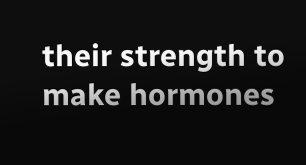their strength to make hormones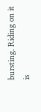bursting. Riding on it is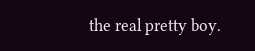the real pretty boy.